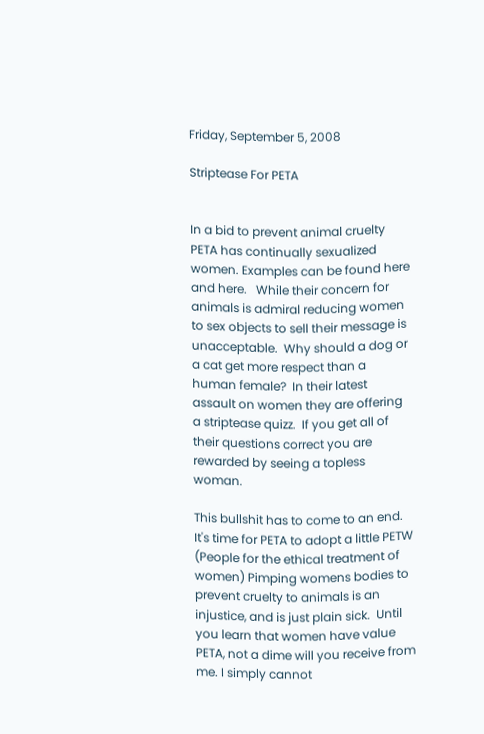Friday, September 5, 2008

Striptease For PETA


In a bid to prevent animal cruelty PETA has continually sexualized women. Examples can be found here and here.   While their concern for animals is admiral reducing women to sex objects to sell their message is unacceptable.  Why should a dog or a cat get more respect than a human female?  In their latest assault on women they are offering a striptease quizz.  If you get all of their questions correct you are rewarded by seeing a topless woman.

This bullshit has to come to an end. It's time for PETA to adopt a little PETW (People for the ethical treatment of women) Pimping womens bodies to prevent cruelty to animals is an injustice, and is just plain sick.  Until you learn that women have value PETA, not a dime will you receive from me. I simply cannot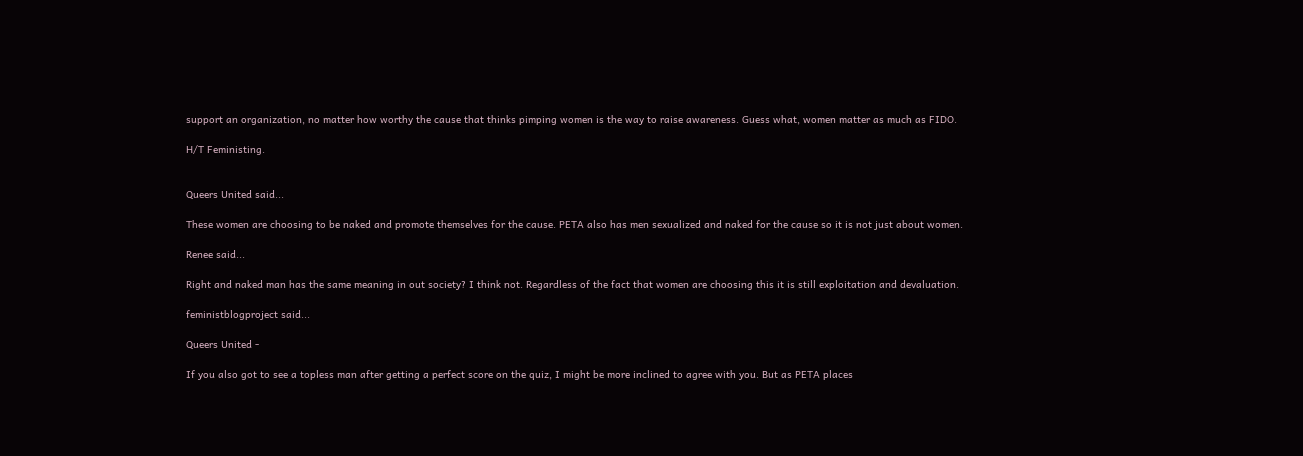support an organization, no matter how worthy the cause that thinks pimping women is the way to raise awareness. Guess what, women matter as much as FIDO.

H/T Feministing.


Queers United said...

These women are choosing to be naked and promote themselves for the cause. PETA also has men sexualized and naked for the cause so it is not just about women.

Renee said...

Right and naked man has the same meaning in out society? I think not. Regardless of the fact that women are choosing this it is still exploitation and devaluation.

feministblogproject said...

Queers United -

If you also got to see a topless man after getting a perfect score on the quiz, I might be more inclined to agree with you. But as PETA places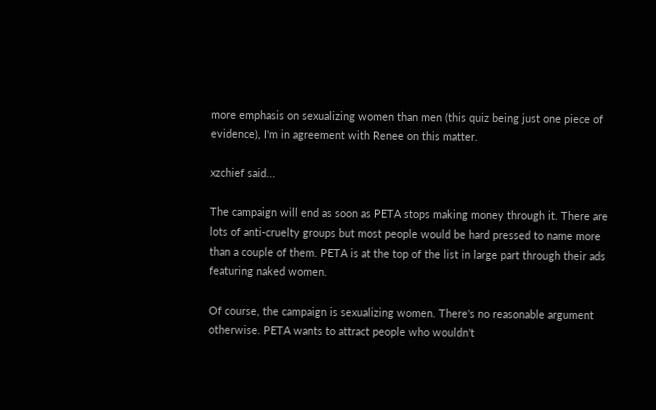more emphasis on sexualizing women than men (this quiz being just one piece of evidence), I'm in agreement with Renee on this matter.

xzchief said...

The campaign will end as soon as PETA stops making money through it. There are lots of anti-cruelty groups but most people would be hard pressed to name more than a couple of them. PETA is at the top of the list in large part through their ads featuring naked women.

Of course, the campaign is sexualizing women. There's no reasonable argument otherwise. PETA wants to attract people who wouldn't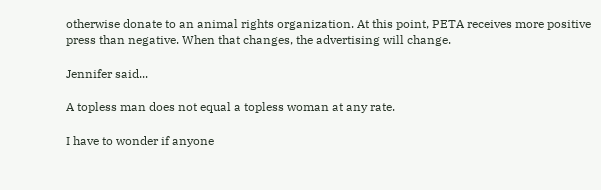otherwise donate to an animal rights organization. At this point, PETA receives more positive press than negative. When that changes, the advertising will change.

Jennifer said...

A topless man does not equal a topless woman at any rate.

I have to wonder if anyone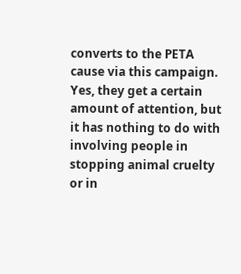converts to the PETA cause via this campaign. Yes, they get a certain amount of attention, but it has nothing to do with involving people in stopping animal cruelty or in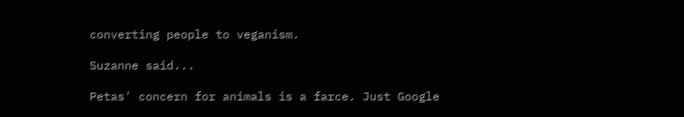converting people to veganism.

Suzanne said...

Petas' concern for animals is a farce. Just Google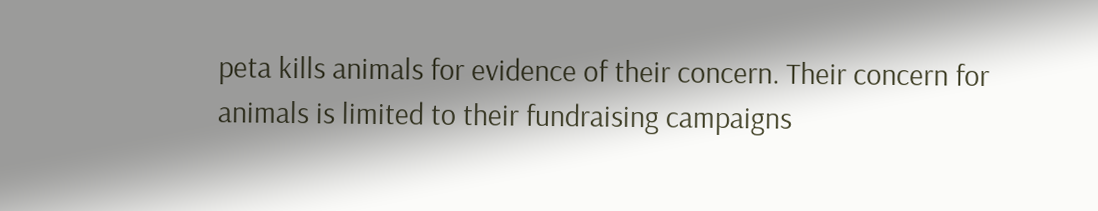peta kills animals for evidence of their concern. Their concern for animals is limited to their fundraising campaigns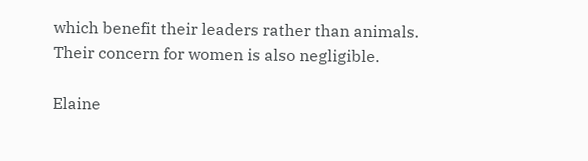which benefit their leaders rather than animals. Their concern for women is also negligible.

Elaine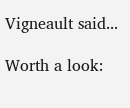Vigneault said...

Worth a look: